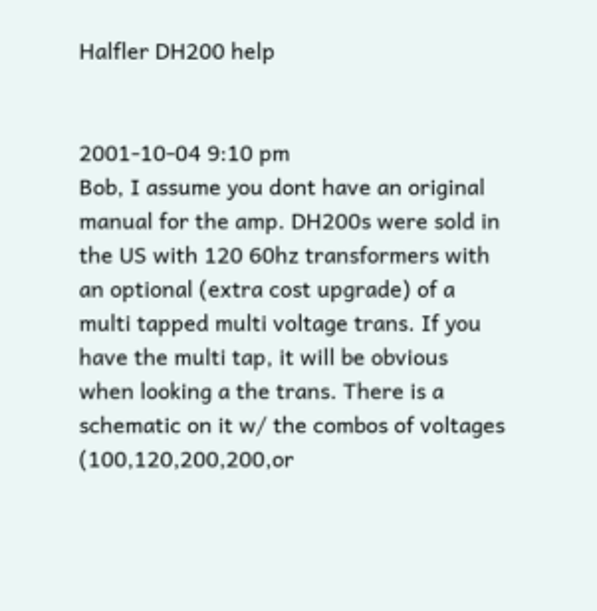Halfler DH200 help


2001-10-04 9:10 pm
Bob, I assume you dont have an original manual for the amp. DH200s were sold in the US with 120 60hz transformers with an optional (extra cost upgrade) of a multi tapped multi voltage trans. If you have the multi tap, it will be obvious when looking a the trans. There is a schematic on it w/ the combos of voltages (100,120,200,200,or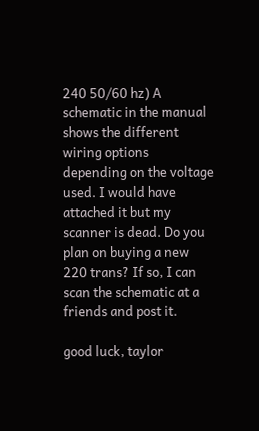240 50/60 hz) A schematic in the manual shows the different wiring options depending on the voltage used. I would have attached it but my scanner is dead. Do you plan on buying a new 220 trans? If so, I can scan the schematic at a friends and post it.

good luck, taylor